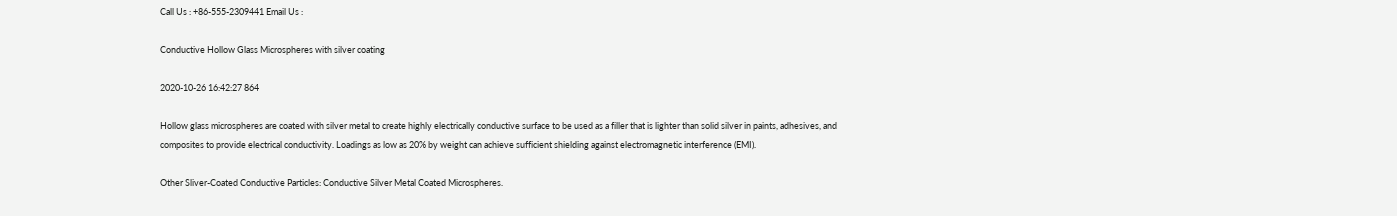Call Us : +86-555-2309441 Email Us :

Conductive Hollow Glass Microspheres with silver coating

2020-10-26 16:42:27 864

Hollow glass microspheres are coated with silver metal to create highly electrically conductive surface to be used as a filler that is lighter than solid silver in paints, adhesives, and composites to provide electrical conductivity. Loadings as low as 20% by weight can achieve sufficient shielding against electromagnetic interference (EMI).

Other Sliver-Coated Conductive Particles: Conductive Silver Metal Coated Microspheres.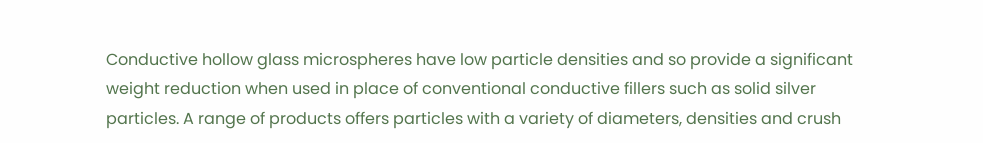Conductive hollow glass microspheres have low particle densities and so provide a significant weight reduction when used in place of conventional conductive fillers such as solid silver particles. A range of products offers particles with a variety of diameters, densities and crush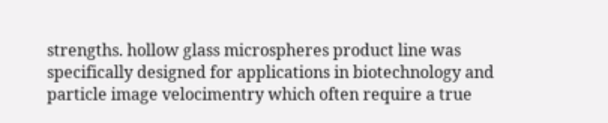strengths. hollow glass microspheres product line was specifically designed for applications in biotechnology and particle image velocimentry which often require a true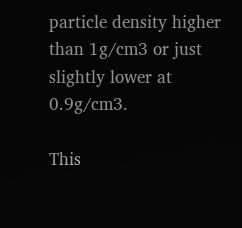particle density higher than 1g/cm3 or just slightly lower at 0.9g/cm3.

This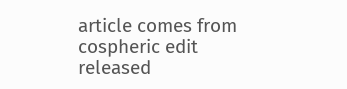article comes from cospheric edit released